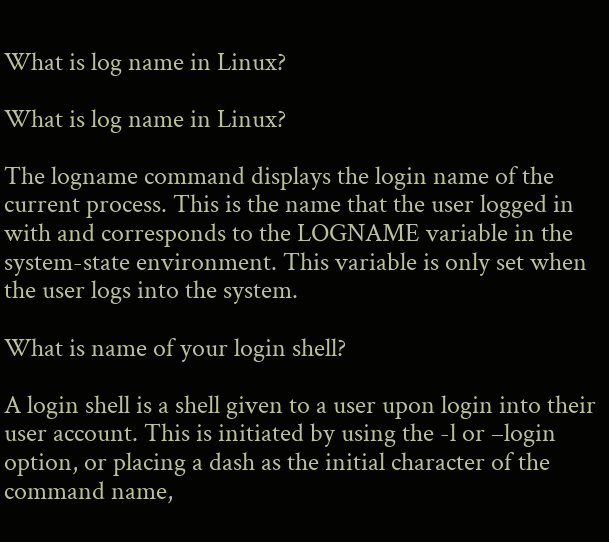What is log name in Linux?

What is log name in Linux?

The logname command displays the login name of the current process. This is the name that the user logged in with and corresponds to the LOGNAME variable in the system-state environment. This variable is only set when the user logs into the system.

What is name of your login shell?

A login shell is a shell given to a user upon login into their user account. This is initiated by using the -l or –login option, or placing a dash as the initial character of the command name,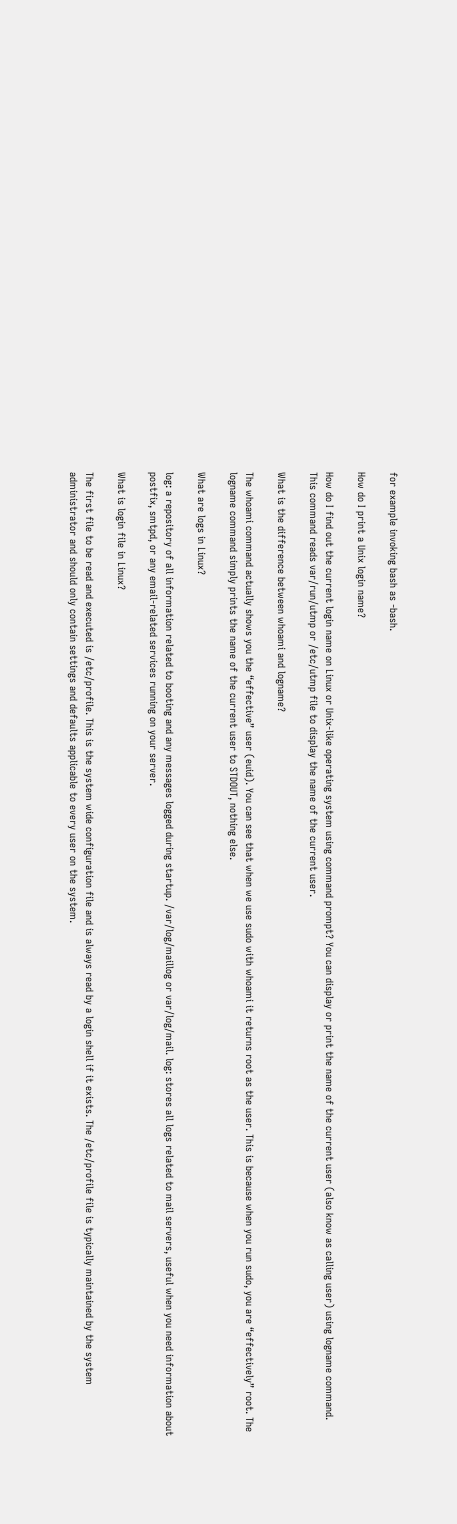for example invoking bash as -bash.

How do I print a Unix login name?

How do I find out the current login name on Linux or Unix-like operating system using command prompt? You can display or print the name of the current user (also know as calling user) using logname command. This command reads var/run/utmp or /etc/utmp file to display the name of the current user.

What is the difference between whoami and logname?

The whoami command actually shows you the “effective” user (euid). You can see that when we use sudo with whoami it returns root as the user. This is because when you run sudo, you are “effectively” root. The logname command simply prints the name of the current user to STDOUT, nothing else.

What are logs in Linux?

log: a repository of all information related to booting and any messages logged during startup. /var/log/maillog or var/log/mail. log: stores all logs related to mail servers, useful when you need information about postfix, smtpd, or any email-related services running on your server.

What is login file in Linux?

The first file to be read and executed is /etc/profile. This is the system wide configuration file and is always read by a login shell if it exists. The /etc/profile file is typically maintained by the system administrator and should only contain settings and defaults applicable to every user on the system.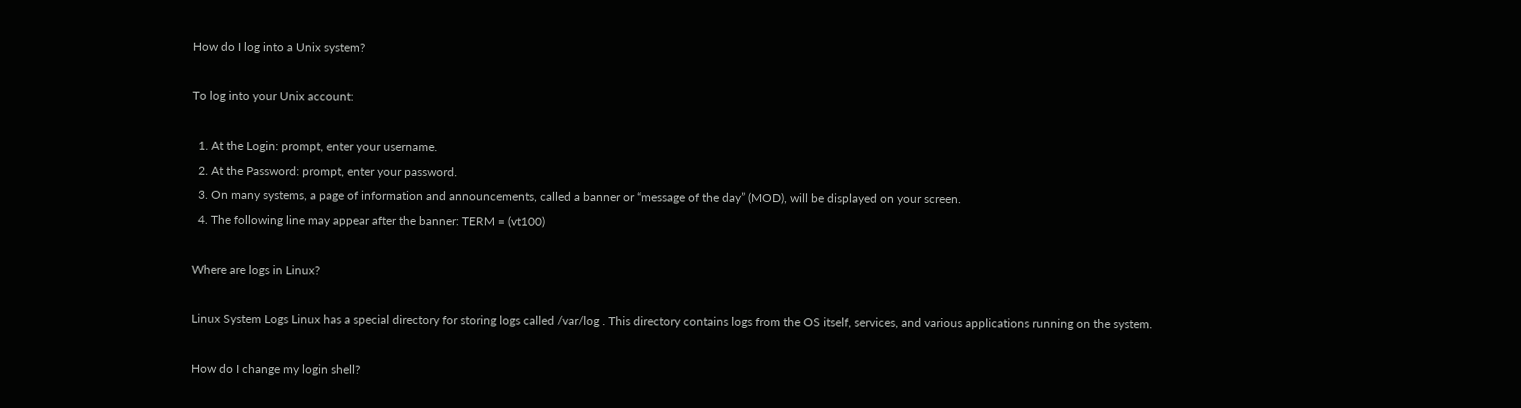How do I log into a Unix system?

To log into your Unix account:

  1. At the Login: prompt, enter your username.
  2. At the Password: prompt, enter your password.
  3. On many systems, a page of information and announcements, called a banner or “message of the day” (MOD), will be displayed on your screen.
  4. The following line may appear after the banner: TERM = (vt100)

Where are logs in Linux?

Linux System Logs Linux has a special directory for storing logs called /var/log . This directory contains logs from the OS itself, services, and various applications running on the system.

How do I change my login shell?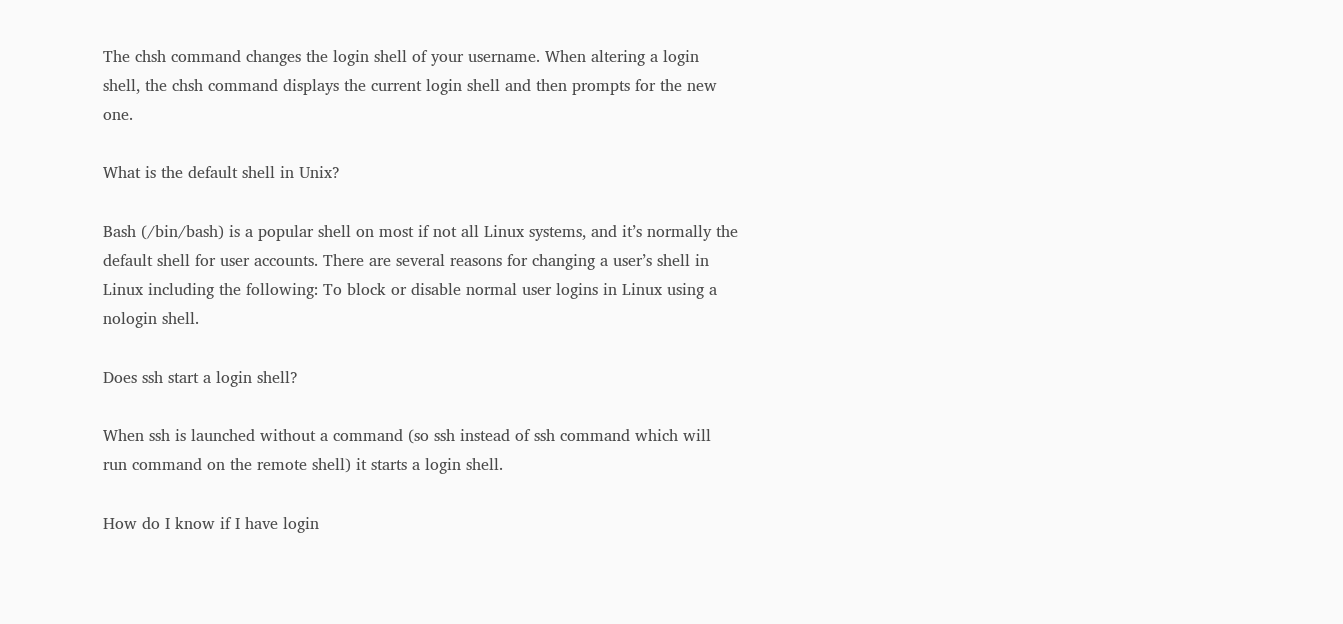The chsh command changes the login shell of your username. When altering a login shell, the chsh command displays the current login shell and then prompts for the new one.

What is the default shell in Unix?

Bash (/bin/bash) is a popular shell on most if not all Linux systems, and it’s normally the default shell for user accounts. There are several reasons for changing a user’s shell in Linux including the following: To block or disable normal user logins in Linux using a nologin shell.

Does ssh start a login shell?

When ssh is launched without a command (so ssh instead of ssh command which will run command on the remote shell) it starts a login shell.

How do I know if I have login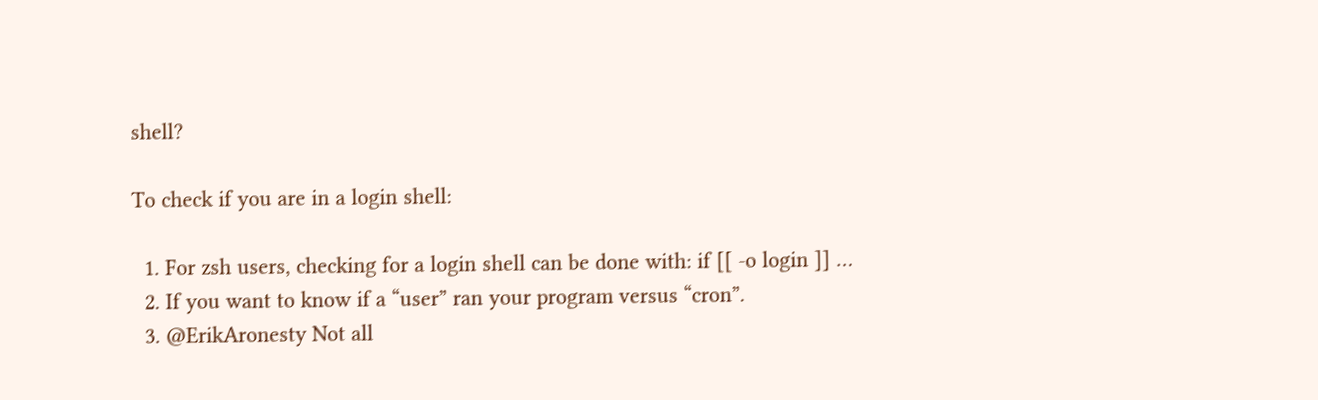shell?

To check if you are in a login shell:

  1. For zsh users, checking for a login shell can be done with: if [[ -o login ]] …
  2. If you want to know if a “user” ran your program versus “cron”.
  3. @ErikAronesty Not all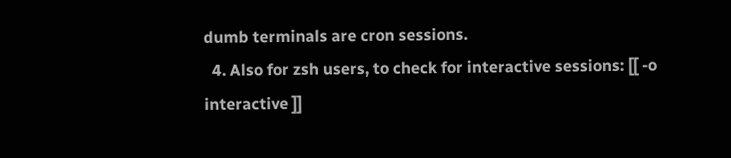dumb terminals are cron sessions.
  4. Also for zsh users, to check for interactive sessions: [[ -o interactive ]]